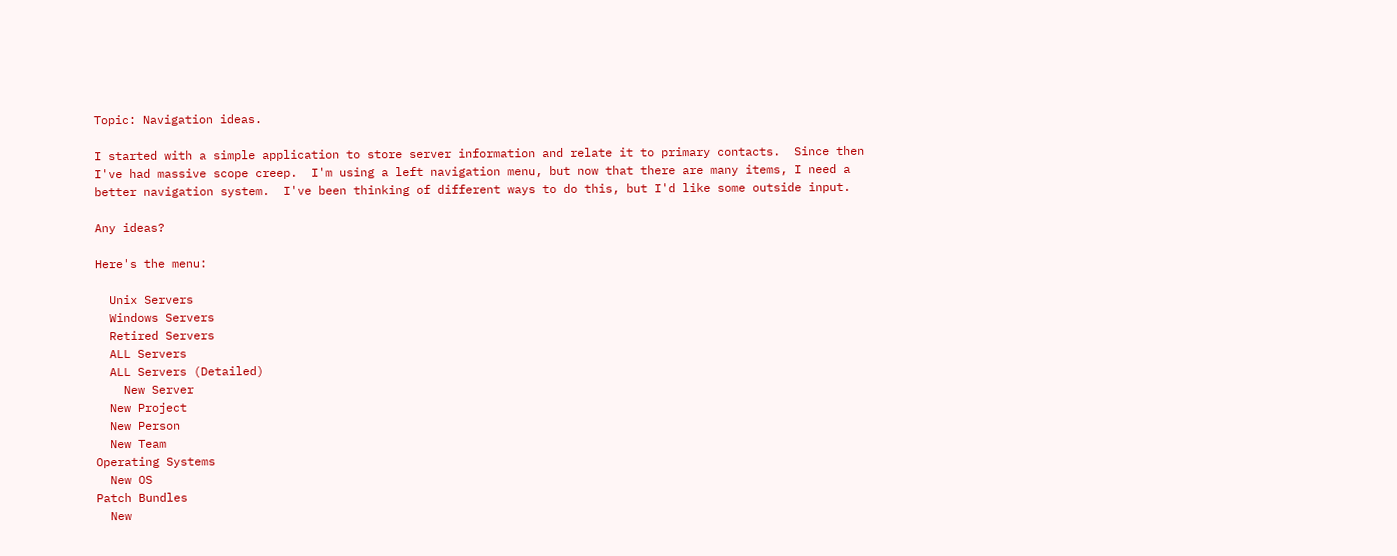Topic: Navigation ideas.

I started with a simple application to store server information and relate it to primary contacts.  Since then I've had massive scope creep.  I'm using a left navigation menu, but now that there are many items, I need a better navigation system.  I've been thinking of different ways to do this, but I'd like some outside input.

Any ideas?

Here's the menu:

  Unix Servers
  Windows Servers
  Retired Servers
  ALL Servers
  ALL Servers (Detailed)
    New Server
  New Project
  New Person
  New Team
Operating Systems
  New OS
Patch Bundles
  New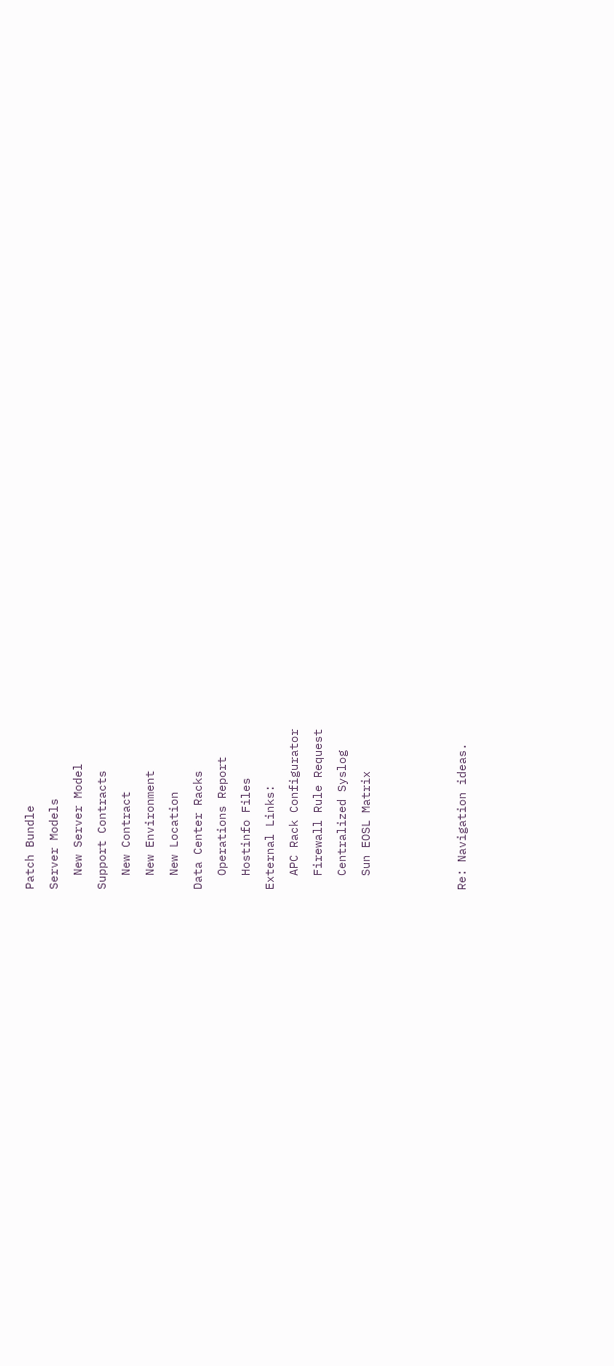Patch Bundle
Server Models
  New Server Model
Support Contracts
  New Contract
  New Environment
  New Location
Data Center Racks
  Operations Report
  Hostinfo Files
External Links:
  APC Rack Configurator
  Firewall Rule Request
  Centralized Syslog
  Sun EOSL Matrix



Re: Navigation ideas.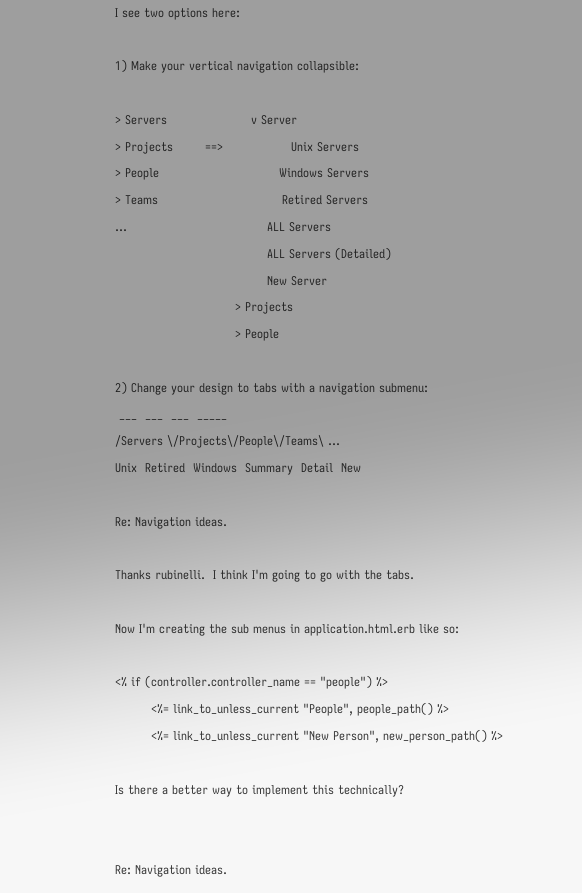I see two options here:

1) Make your vertical navigation collapsible:

> Servers                     v Server
> Projects        ==>                 Unix Servers
> People                              Windows Servers
> Teams                               Retired Servers
...                                   ALL Servers
                                      ALL Servers (Detailed)
                                      New Server
                              > Projects
                              > People

2) Change your design to tabs with a navigation submenu:
 ___  ___  ___  _____
/Servers \/Projects\/People\/Teams\ ...
Unix  Retired  Windows  Summary  Detail  New

Re: Navigation ideas.

Thanks rubinelli.  I think I'm going to go with the tabs.

Now I'm creating the sub menus in application.html.erb like so:

<% if (controller.controller_name == "people") %>
         <%= link_to_unless_current "People", people_path() %>
         <%= link_to_unless_current "New Person", new_person_path() %>

Is there a better way to implement this technically?


Re: Navigation ideas.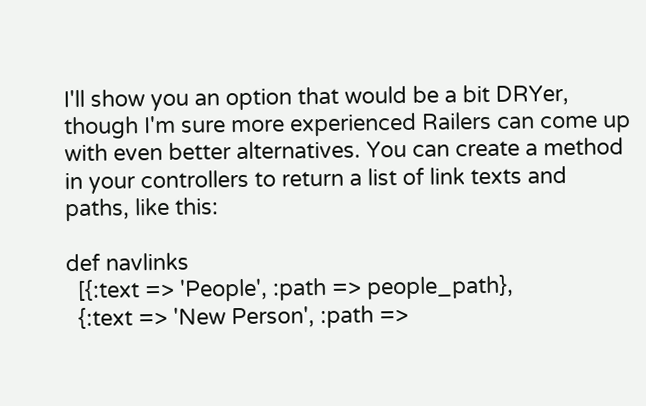I'll show you an option that would be a bit DRYer, though I'm sure more experienced Railers can come up with even better alternatives. You can create a method in your controllers to return a list of link texts and paths, like this:

def navlinks
  [{:text => 'People', :path => people_path},
  {:text => 'New Person', :path =>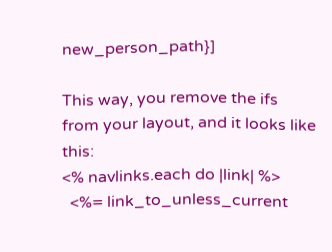new_person_path}]

This way, you remove the ifs from your layout, and it looks like this:
<% navlinks.each do |link| %>
  <%= link_to_unless_current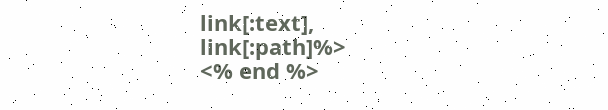link[:text], link[:path]%>
<% end %>